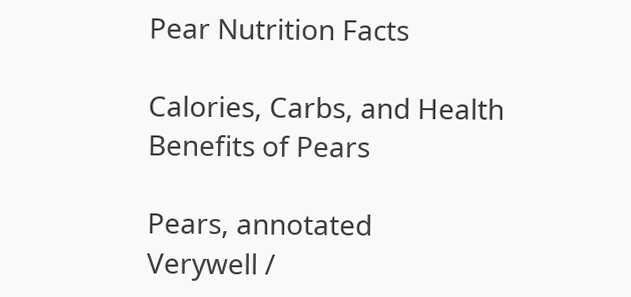Pear Nutrition Facts

Calories, Carbs, and Health Benefits of Pears

Pears, annotated
Verywell /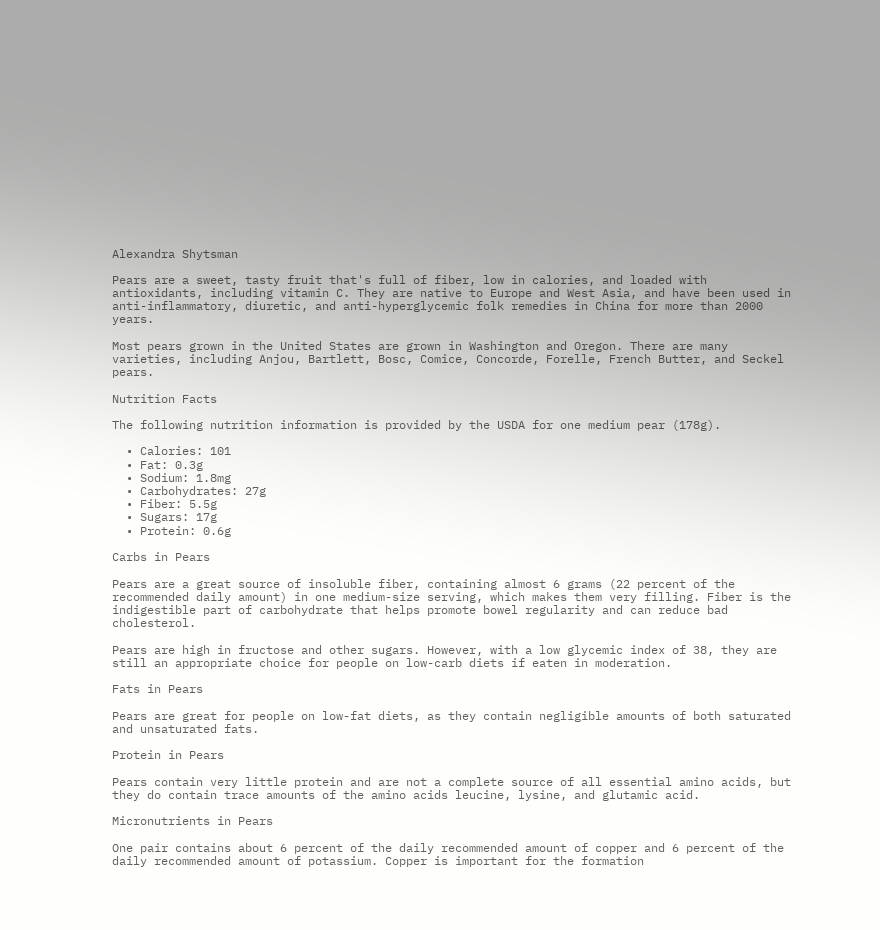Alexandra Shytsman

Pears are a sweet, tasty fruit that's full of fiber, low in calories, and loaded with antioxidants, including vitamin C. They are native to Europe and West Asia, and have been used in anti-inflammatory, diuretic, and anti-hyperglycemic folk remedies in China for more than 2000 years.

Most pears grown in the United States are grown in Washington and Oregon. There are many varieties, including Anjou, Bartlett, Bosc, Comice, Concorde, Forelle, French Butter, and Seckel pears.

Nutrition Facts

The following nutrition information is provided by the USDA for one medium pear (178g).

  • Calories: 101
  • Fat: 0.3g
  • Sodium: 1.8mg
  • Carbohydrates: 27g
  • Fiber: 5.5g
  • Sugars: 17g
  • Protein: 0.6g

Carbs in Pears

Pears are a great source of insoluble fiber, containing almost 6 grams (22 percent of the recommended daily amount) in one medium-size serving, which makes them very filling. Fiber is the indigestible part of carbohydrate that helps promote bowel regularity and can reduce bad cholesterol.

Pears are high in fructose and other sugars. However, with a low glycemic index of 38, they are still an appropriate choice for people on low-carb diets if eaten in moderation.

Fats in Pears

Pears are great for people on low-fat diets, as they contain negligible amounts of both saturated and unsaturated fats.

Protein in Pears

Pears contain very little protein and are not a complete source of all essential amino acids, but they do contain trace amounts of the amino acids leucine, lysine, and glutamic acid.

Micronutrients in Pears

One pair contains about 6 percent of the daily recommended amount of copper and 6 percent of the daily recommended amount of potassium. Copper is important for the formation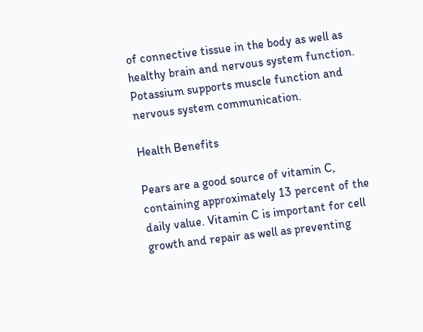of connective tissue in the body as well as healthy brain and nervous system function. Potassium supports muscle function and nervous system communication.

Health Benefits

Pears are a good source of vitamin C, containing approximately 13 percent of the daily value. Vitamin C is important for cell growth and repair as well as preventing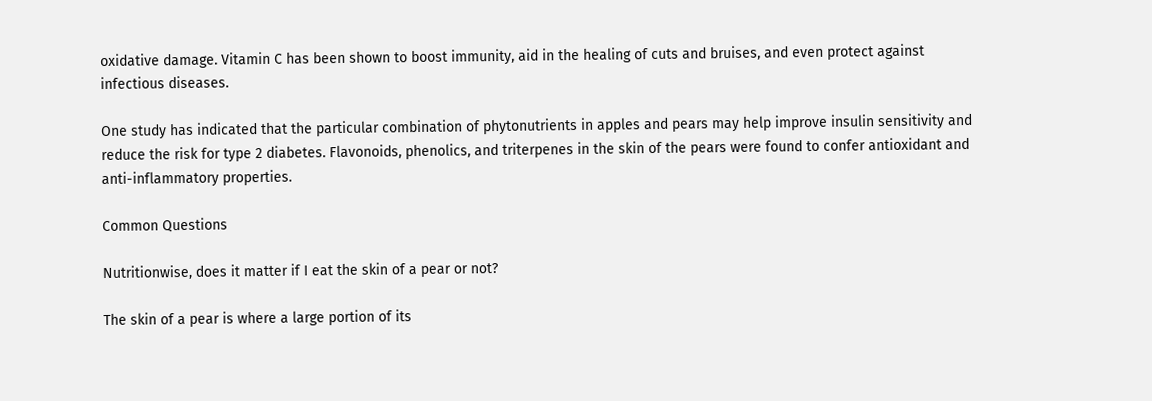oxidative damage. Vitamin C has been shown to boost immunity, aid in the healing of cuts and bruises, and even protect against infectious diseases.

One study has indicated that the particular combination of phytonutrients in apples and pears may help improve insulin sensitivity and reduce the risk for type 2 diabetes. Flavonoids, phenolics, and triterpenes in the skin of the pears were found to confer antioxidant and anti-inflammatory properties.

Common Questions

Nutritionwise, does it matter if I eat the skin of a pear or not?

The skin of a pear is where a large portion of its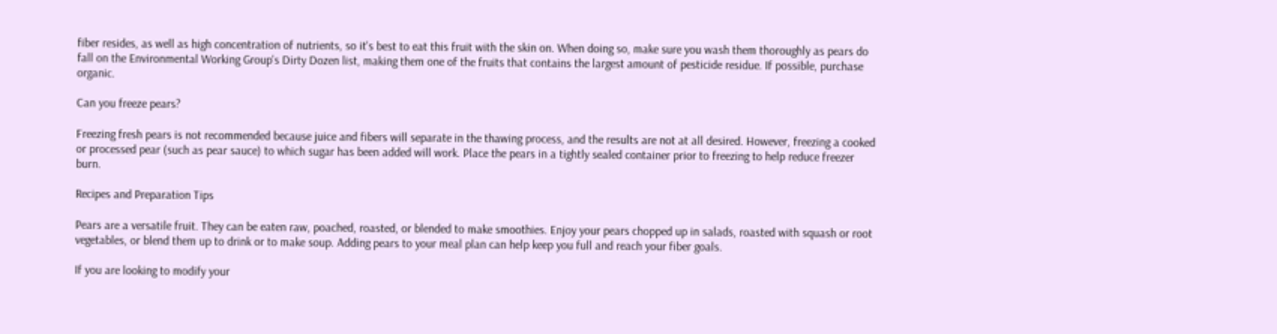fiber resides, as well as high concentration of nutrients, so it's best to eat this fruit with the skin on. When doing so, make sure you wash them thoroughly as pears do fall on the Environmental Working Group's Dirty Dozen list, making them one of the fruits that contains the largest amount of pesticide residue. If possible, purchase organic.

Can you freeze pears?

Freezing fresh pears is not recommended because juice and fibers will separate in the thawing process, and the results are not at all desired. However, freezing a cooked or processed pear (such as pear sauce) to which sugar has been added will work. Place the pears in a tightly sealed container prior to freezing to help reduce freezer burn.

Recipes and Preparation Tips

Pears are a versatile fruit. They can be eaten raw, poached, roasted, or blended to make smoothies. Enjoy your pears chopped up in salads, roasted with squash or root vegetables, or blend them up to drink or to make soup. Adding pears to your meal plan can help keep you full and reach your fiber goals.

If you are looking to modify your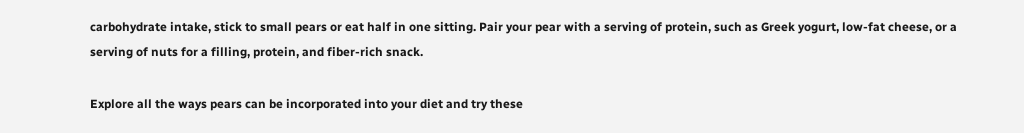carbohydrate intake, stick to small pears or eat half in one sitting. Pair your pear with a serving of protein, such as Greek yogurt, low-fat cheese, or a serving of nuts for a filling, protein, and fiber-rich snack.

Explore all the ways pears can be incorporated into your diet and try these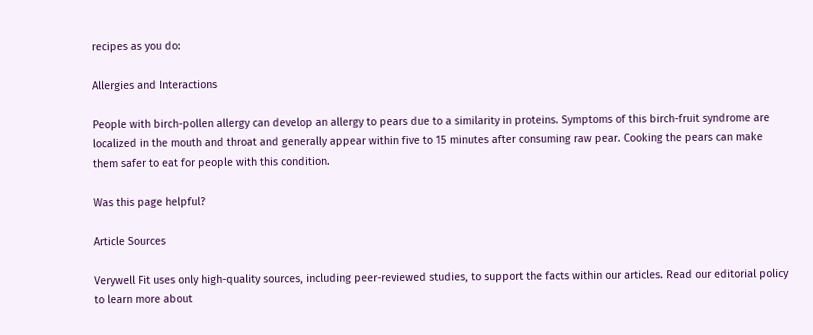recipes as you do:

Allergies and Interactions

People with birch-pollen allergy can develop an allergy to pears due to a similarity in proteins. Symptoms of this birch-fruit syndrome are localized in the mouth and throat and generally appear within five to 15 minutes after consuming raw pear. Cooking the pears can make them safer to eat for people with this condition.

Was this page helpful?

Article Sources

Verywell Fit uses only high-quality sources, including peer-reviewed studies, to support the facts within our articles. Read our editorial policy to learn more about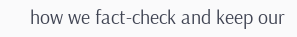how we fact-check and keep our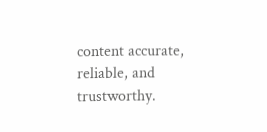content accurate, reliable, and trustworthy.